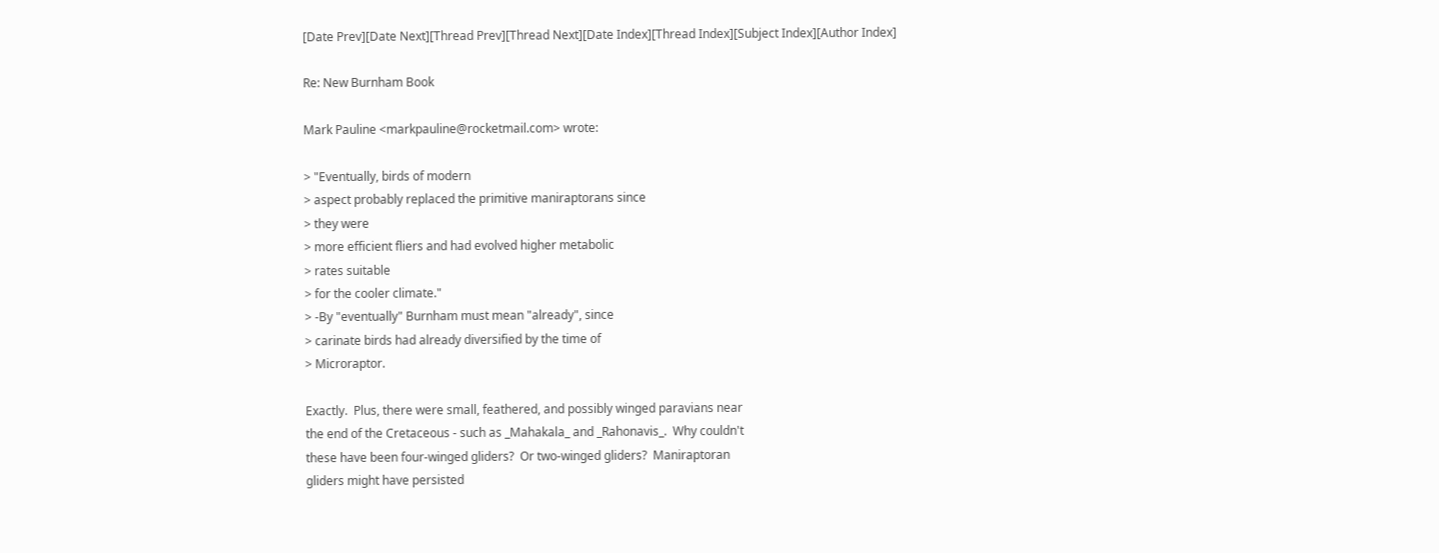[Date Prev][Date Next][Thread Prev][Thread Next][Date Index][Thread Index][Subject Index][Author Index]

Re: New Burnham Book

Mark Pauline <markpauline@rocketmail.com> wrote:

> "Eventually, birds of modern
> aspect probably replaced the primitive maniraptorans since
> they were
> more efficient fliers and had evolved higher metabolic
> rates suitable
> for the cooler climate."
> -By "eventually" Burnham must mean "already", since
> carinate birds had already diversified by the time of
> Microraptor.

Exactly.  Plus, there were small, feathered, and possibly winged paravians near
the end of the Cretaceous - such as _Mahakala_ and _Rahonavis_.  Why couldn't
these have been four-winged gliders?  Or two-winged gliders?  Maniraptoran
gliders might have persisted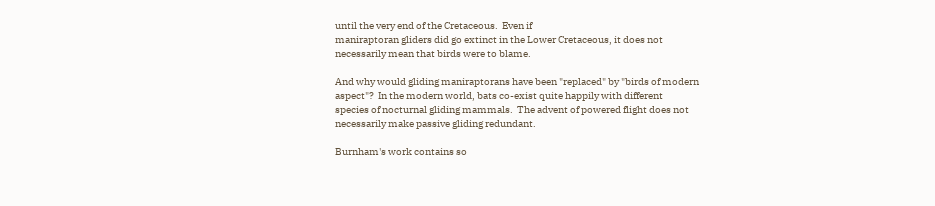until the very end of the Cretaceous.  Even if
maniraptoran gliders did go extinct in the Lower Cretaceous, it does not
necessarily mean that birds were to blame.

And why would gliding maniraptorans have been "replaced" by "birds of modern
aspect"?  In the modern world, bats co-exist quite happily with different
species of nocturnal gliding mammals.  The advent of powered flight does not
necessarily make passive gliding redundant.

Burnham's work contains so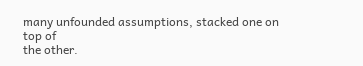many unfounded assumptions, stacked one on top of
the other.